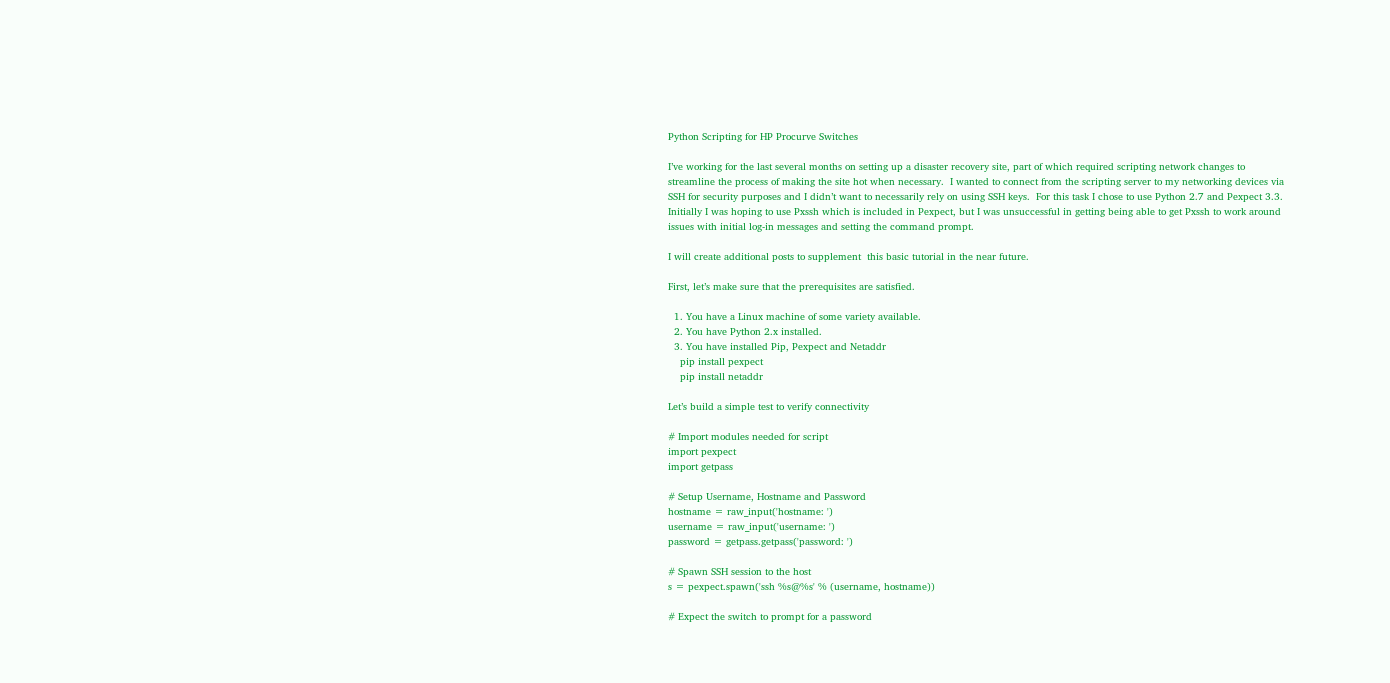Python Scripting for HP Procurve Switches

I’ve working for the last several months on setting up a disaster recovery site, part of which required scripting network changes to streamline the process of making the site hot when necessary.  I wanted to connect from the scripting server to my networking devices via SSH for security purposes and I didn’t want to necessarily rely on using SSH keys.  For this task I chose to use Python 2.7 and Pexpect 3.3.  Initially I was hoping to use Pxssh which is included in Pexpect, but I was unsuccessful in getting being able to get Pxssh to work around issues with initial log-in messages and setting the command prompt.

I will create additional posts to supplement  this basic tutorial in the near future.

First, let’s make sure that the prerequisites are satisfied.

  1. You have a Linux machine of some variety available.
  2. You have Python 2.x installed.
  3. You have installed Pip, Pexpect and Netaddr
    pip install pexpect
    pip install netaddr

Let’s build a simple test to verify connectivity

# Import modules needed for script
import pexpect
import getpass

# Setup Username, Hostname and Password
hostname = raw_input('hostname: ')
username = raw_input('username: ')
password = getpass.getpass('password: ')

# Spawn SSH session to the host
s = pexpect.spawn('ssh %s@%s' % (username, hostname))

# Expect the switch to prompt for a password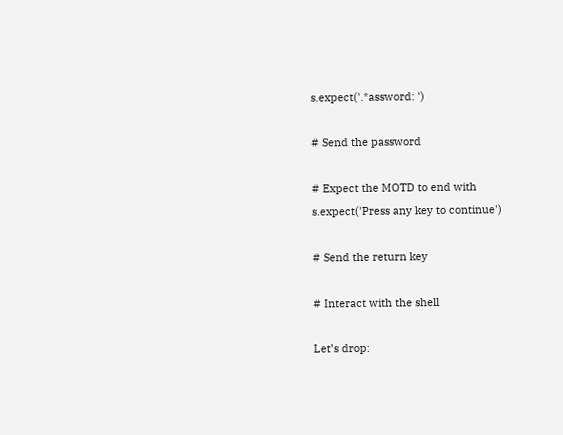s.expect('.*assword: ')

# Send the password

# Expect the MOTD to end with
s.expect('Press any key to continue')

# Send the return key

# Interact with the shell

Let’s drop: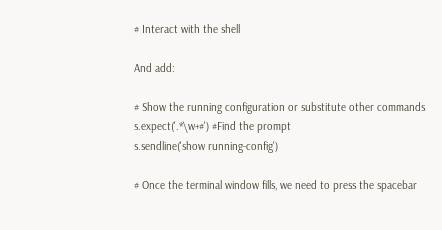# Interact with the shell

And add:

# Show the running configuration or substitute other commands
s.expect('.*\w+#') #Find the prompt
s.sendline('show running-config')

# Once the terminal window fills, we need to press the spacebar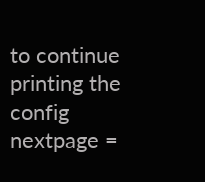to continue printing the config
nextpage =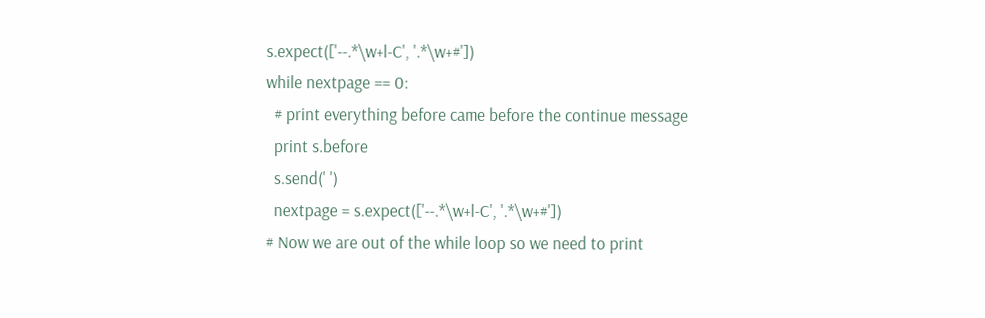s.expect(['--.*\w+l-C', '.*\w+#'])
while nextpage == 0:
  # print everything before came before the continue message
  print s.before
  s.send(' ')
  nextpage = s.expect(['--.*\w+l-C', '.*\w+#'])
# Now we are out of the while loop so we need to print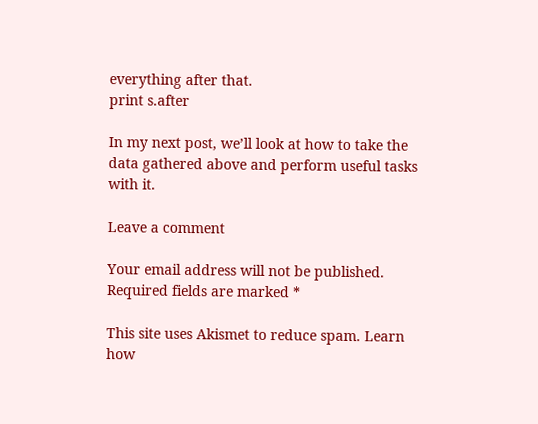everything after that.
print s.after

In my next post, we’ll look at how to take the data gathered above and perform useful tasks with it.

Leave a comment

Your email address will not be published. Required fields are marked *

This site uses Akismet to reduce spam. Learn how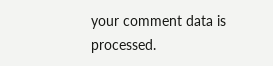your comment data is processed.